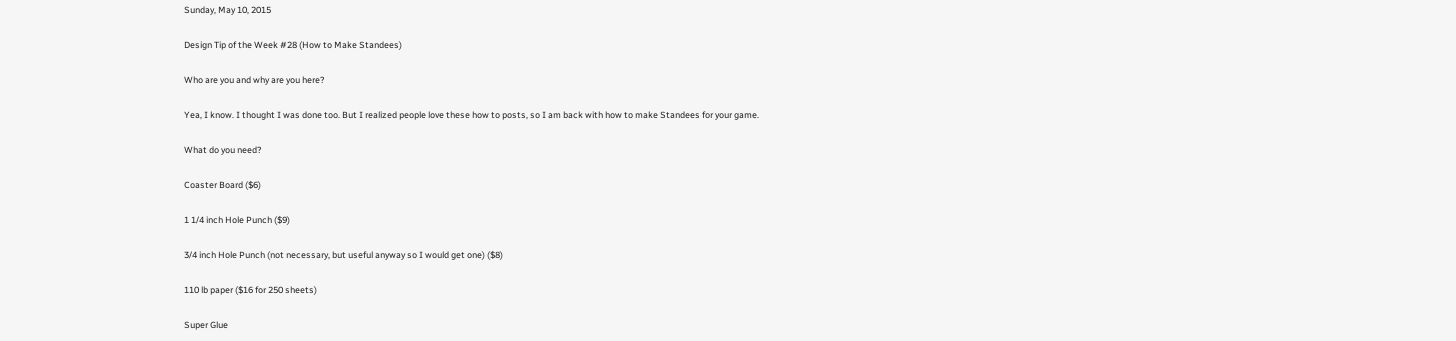Sunday, May 10, 2015

Design Tip of the Week #28 (How to Make Standees)

Who are you and why are you here?

Yea, I know. I thought I was done too. But I realized people love these how to posts, so I am back with how to make Standees for your game.

What do you need?

Coaster Board ($6)

1 1/4 inch Hole Punch ($9)

3/4 inch Hole Punch (not necessary, but useful anyway so I would get one) ($8)

110 lb paper ($16 for 250 sheets)

Super Glue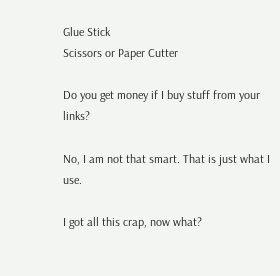Glue Stick
Scissors or Paper Cutter

Do you get money if I buy stuff from your links?

No, I am not that smart. That is just what I use.

I got all this crap, now what?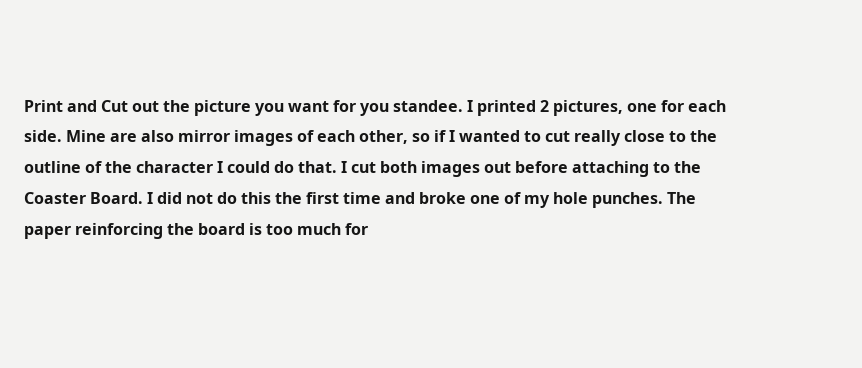Print and Cut out the picture you want for you standee. I printed 2 pictures, one for each side. Mine are also mirror images of each other, so if I wanted to cut really close to the outline of the character I could do that. I cut both images out before attaching to the Coaster Board. I did not do this the first time and broke one of my hole punches. The paper reinforcing the board is too much for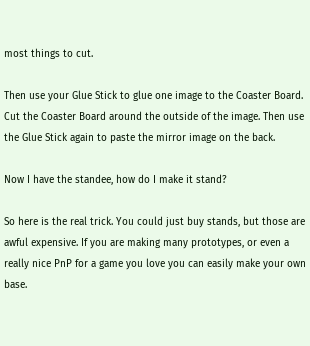most things to cut.

Then use your Glue Stick to glue one image to the Coaster Board. Cut the Coaster Board around the outside of the image. Then use the Glue Stick again to paste the mirror image on the back.

Now I have the standee, how do I make it stand?

So here is the real trick. You could just buy stands, but those are awful expensive. If you are making many prototypes, or even a really nice PnP for a game you love you can easily make your own base.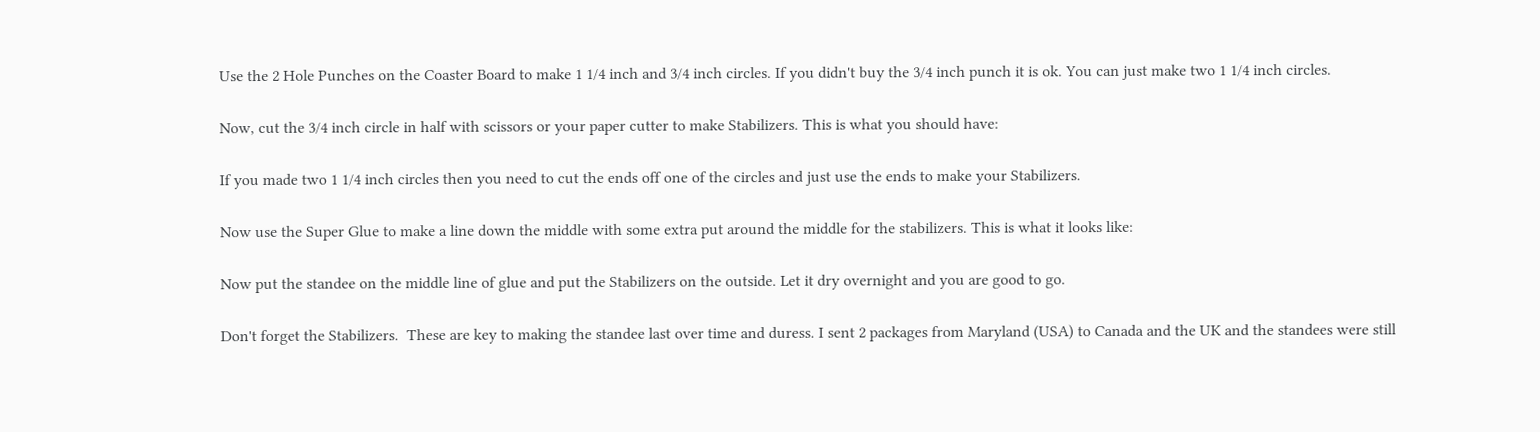Use the 2 Hole Punches on the Coaster Board to make 1 1/4 inch and 3/4 inch circles. If you didn't buy the 3/4 inch punch it is ok. You can just make two 1 1/4 inch circles.

Now, cut the 3/4 inch circle in half with scissors or your paper cutter to make Stabilizers. This is what you should have:

If you made two 1 1/4 inch circles then you need to cut the ends off one of the circles and just use the ends to make your Stabilizers.

Now use the Super Glue to make a line down the middle with some extra put around the middle for the stabilizers. This is what it looks like:

Now put the standee on the middle line of glue and put the Stabilizers on the outside. Let it dry overnight and you are good to go.

Don't forget the Stabilizers.  These are key to making the standee last over time and duress. I sent 2 packages from Maryland (USA) to Canada and the UK and the standees were still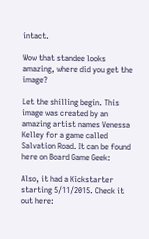intact.

Wow that standee looks amazing, where did you get the image?

Let the shilling begin. This image was created by an amazing artist names Venessa Kelley for a game called Salvation Road. It can be found here on Board Game Geek:

Also, it had a Kickstarter starting 5/11/2015. Check it out here: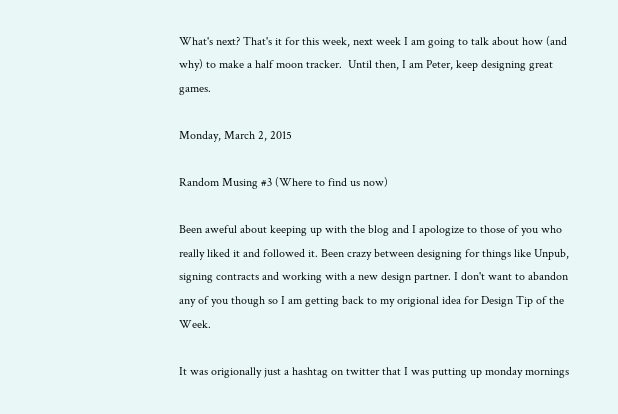What's next? That's it for this week, next week I am going to talk about how (and why) to make a half moon tracker.  Until then, I am Peter, keep designing great games.

Monday, March 2, 2015

Random Musing #3 (Where to find us now)

Been aweful about keeping up with the blog and I apologize to those of you who really liked it and followed it. Been crazy between designing for things like Unpub, signing contracts and working with a new design partner. I don't want to abandon any of you though so I am getting back to my origional idea for Design Tip of the Week.

It was origionally just a hashtag on twitter that I was putting up monday mornings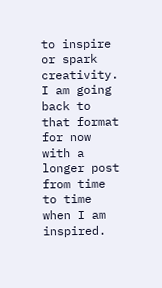to inspire or spark creativity. I am going back to that format for now with a longer post from time to time when I am inspired.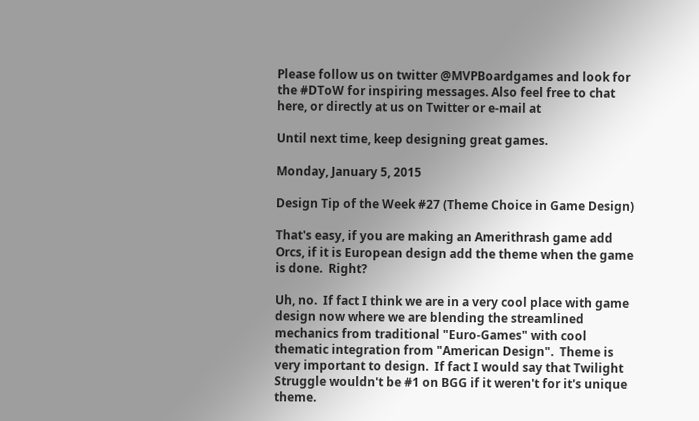Please follow us on twitter @MVPBoardgames and look for the #DToW for inspiring messages. Also feel free to chat here, or directly at us on Twitter or e-mail at

Until next time, keep designing great games.

Monday, January 5, 2015

Design Tip of the Week #27 (Theme Choice in Game Design)

That's easy, if you are making an Amerithrash game add Orcs, if it is European design add the theme when the game is done.  Right?

Uh, no.  If fact I think we are in a very cool place with game design now where we are blending the streamlined mechanics from traditional "Euro-Games" with cool thematic integration from "American Design".  Theme is very important to design.  If fact I would say that Twilight Struggle wouldn't be #1 on BGG if it weren't for it's unique theme.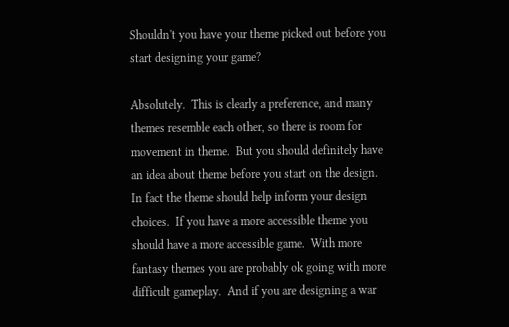Shouldn't you have your theme picked out before you start designing your game?

Absolutely.  This is clearly a preference, and many themes resemble each other, so there is room for movement in theme.  But you should definitely have an idea about theme before you start on the design.  In fact the theme should help inform your design choices.  If you have a more accessible theme you should have a more accessible game.  With more fantasy themes you are probably ok going with more difficult gameplay.  And if you are designing a war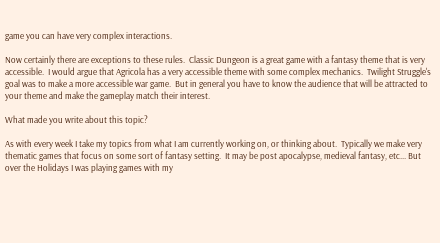game you can have very complex interactions.

Now certainly there are exceptions to these rules.  Classic Dungeon is a great game with a fantasy theme that is very accessible.  I would argue that Agricola has a very accessible theme with some complex mechanics.  Twilight Struggle's goal was to make a more accessible war game.  But in general you have to know the audience that will be attracted to your theme and make the gameplay match their interest.

What made you write about this topic?

As with every week I take my topics from what I am currently working on, or thinking about.  Typically we make very thematic games that focus on some sort of fantasy setting.  It may be post apocalypse, medieval fantasy, etc... But over the Holidays I was playing games with my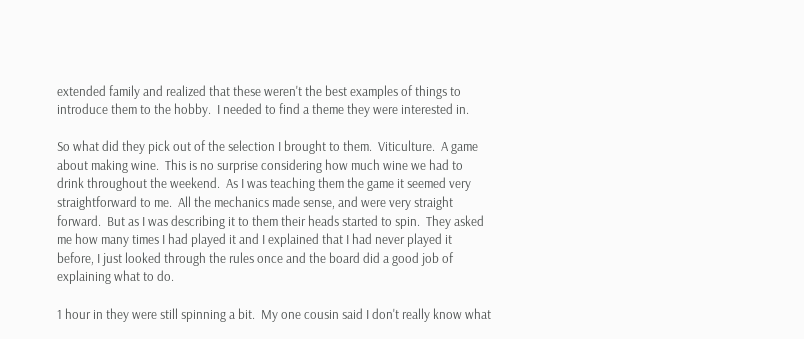extended family and realized that these weren't the best examples of things to introduce them to the hobby.  I needed to find a theme they were interested in.

So what did they pick out of the selection I brought to them.  Viticulture.  A game about making wine.  This is no surprise considering how much wine we had to drink throughout the weekend.  As I was teaching them the game it seemed very straightforward to me.  All the mechanics made sense, and were very straight forward.  But as I was describing it to them their heads started to spin.  They asked me how many times I had played it and I explained that I had never played it before, I just looked through the rules once and the board did a good job of explaining what to do.

1 hour in they were still spinning a bit.  My one cousin said I don't really know what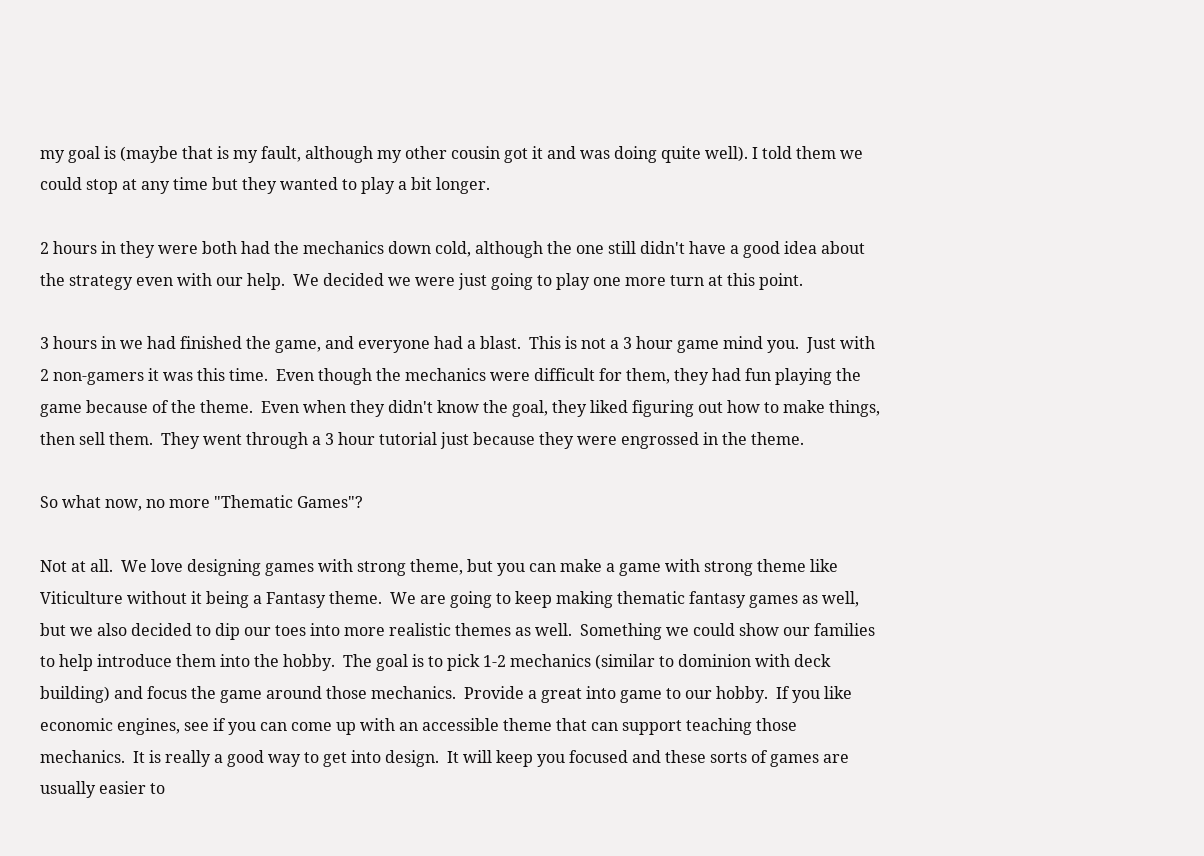my goal is (maybe that is my fault, although my other cousin got it and was doing quite well). I told them we could stop at any time but they wanted to play a bit longer.

2 hours in they were both had the mechanics down cold, although the one still didn't have a good idea about the strategy even with our help.  We decided we were just going to play one more turn at this point.

3 hours in we had finished the game, and everyone had a blast.  This is not a 3 hour game mind you.  Just with 2 non-gamers it was this time.  Even though the mechanics were difficult for them, they had fun playing the game because of the theme.  Even when they didn't know the goal, they liked figuring out how to make things, then sell them.  They went through a 3 hour tutorial just because they were engrossed in the theme.

So what now, no more "Thematic Games"?

Not at all.  We love designing games with strong theme, but you can make a game with strong theme like Viticulture without it being a Fantasy theme.  We are going to keep making thematic fantasy games as well, but we also decided to dip our toes into more realistic themes as well.  Something we could show our families to help introduce them into the hobby.  The goal is to pick 1-2 mechanics (similar to dominion with deck building) and focus the game around those mechanics.  Provide a great into game to our hobby.  If you like economic engines, see if you can come up with an accessible theme that can support teaching those mechanics.  It is really a good way to get into design.  It will keep you focused and these sorts of games are usually easier to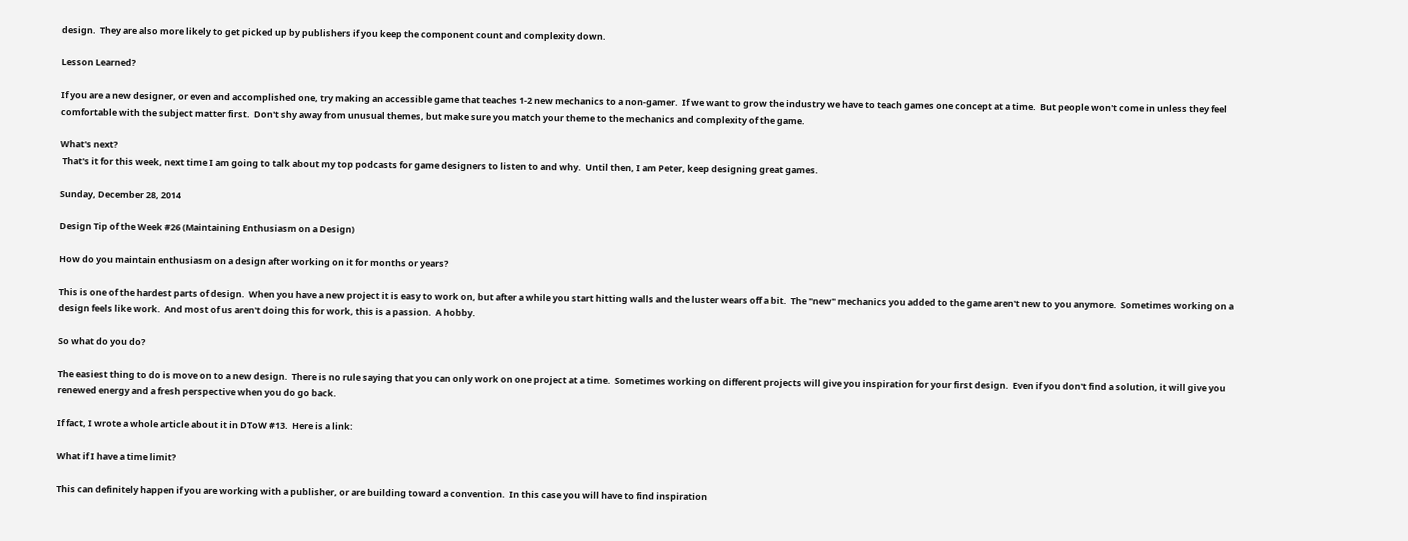design.  They are also more likely to get picked up by publishers if you keep the component count and complexity down.

Lesson Learned?

If you are a new designer, or even and accomplished one, try making an accessible game that teaches 1-2 new mechanics to a non-gamer.  If we want to grow the industry we have to teach games one concept at a time.  But people won't come in unless they feel comfortable with the subject matter first.  Don't shy away from unusual themes, but make sure you match your theme to the mechanics and complexity of the game.

What's next?
 That's it for this week, next time I am going to talk about my top podcasts for game designers to listen to and why.  Until then, I am Peter, keep designing great games.

Sunday, December 28, 2014

Design Tip of the Week #26 (Maintaining Enthusiasm on a Design)

How do you maintain enthusiasm on a design after working on it for months or years?

This is one of the hardest parts of design.  When you have a new project it is easy to work on, but after a while you start hitting walls and the luster wears off a bit.  The "new" mechanics you added to the game aren't new to you anymore.  Sometimes working on a design feels like work.  And most of us aren't doing this for work, this is a passion.  A hobby.

So what do you do?

The easiest thing to do is move on to a new design.  There is no rule saying that you can only work on one project at a time.  Sometimes working on different projects will give you inspiration for your first design.  Even if you don't find a solution, it will give you renewed energy and a fresh perspective when you do go back.

If fact, I wrote a whole article about it in DToW #13.  Here is a link:

What if I have a time limit?

This can definitely happen if you are working with a publisher, or are building toward a convention.  In this case you will have to find inspiration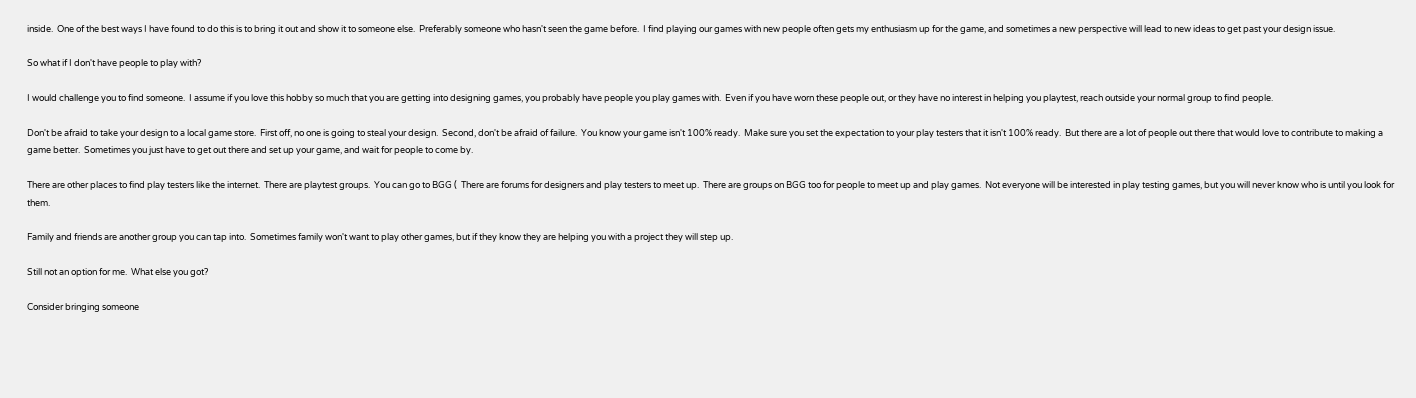inside.  One of the best ways I have found to do this is to bring it out and show it to someone else.  Preferably someone who hasn't seen the game before.  I find playing our games with new people often gets my enthusiasm up for the game, and sometimes a new perspective will lead to new ideas to get past your design issue.

So what if I don't have people to play with?

I would challenge you to find someone.  I assume if you love this hobby so much that you are getting into designing games, you probably have people you play games with.  Even if you have worn these people out, or they have no interest in helping you playtest, reach outside your normal group to find people.

Don't be afraid to take your design to a local game store.  First off, no one is going to steal your design.  Second, don't be afraid of failure.  You know your game isn't 100% ready.  Make sure you set the expectation to your play testers that it isn't 100% ready.  But there are a lot of people out there that would love to contribute to making a game better.  Sometimes you just have to get out there and set up your game, and wait for people to come by.

There are other places to find play testers like the internet.  There are playtest groups.  You can go to BGG (  There are forums for designers and play testers to meet up.  There are groups on BGG too for people to meet up and play games.  Not everyone will be interested in play testing games, but you will never know who is until you look for them.

Family and friends are another group you can tap into.  Sometimes family won't want to play other games, but if they know they are helping you with a project they will step up.

Still not an option for me.  What else you got?

Consider bringing someone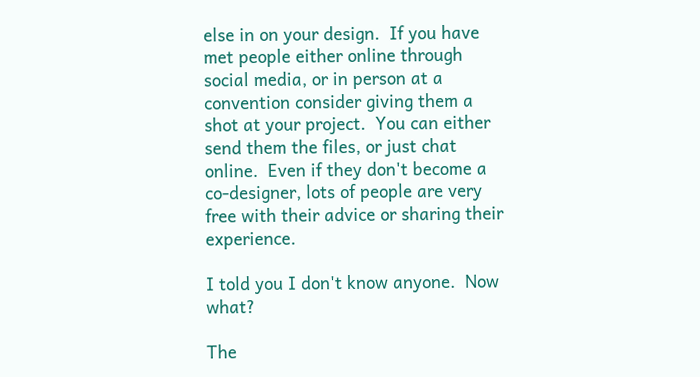else in on your design.  If you have met people either online through social media, or in person at a convention consider giving them a shot at your project.  You can either send them the files, or just chat online.  Even if they don't become a co-designer, lots of people are very free with their advice or sharing their experience.

I told you I don't know anyone.  Now what?

The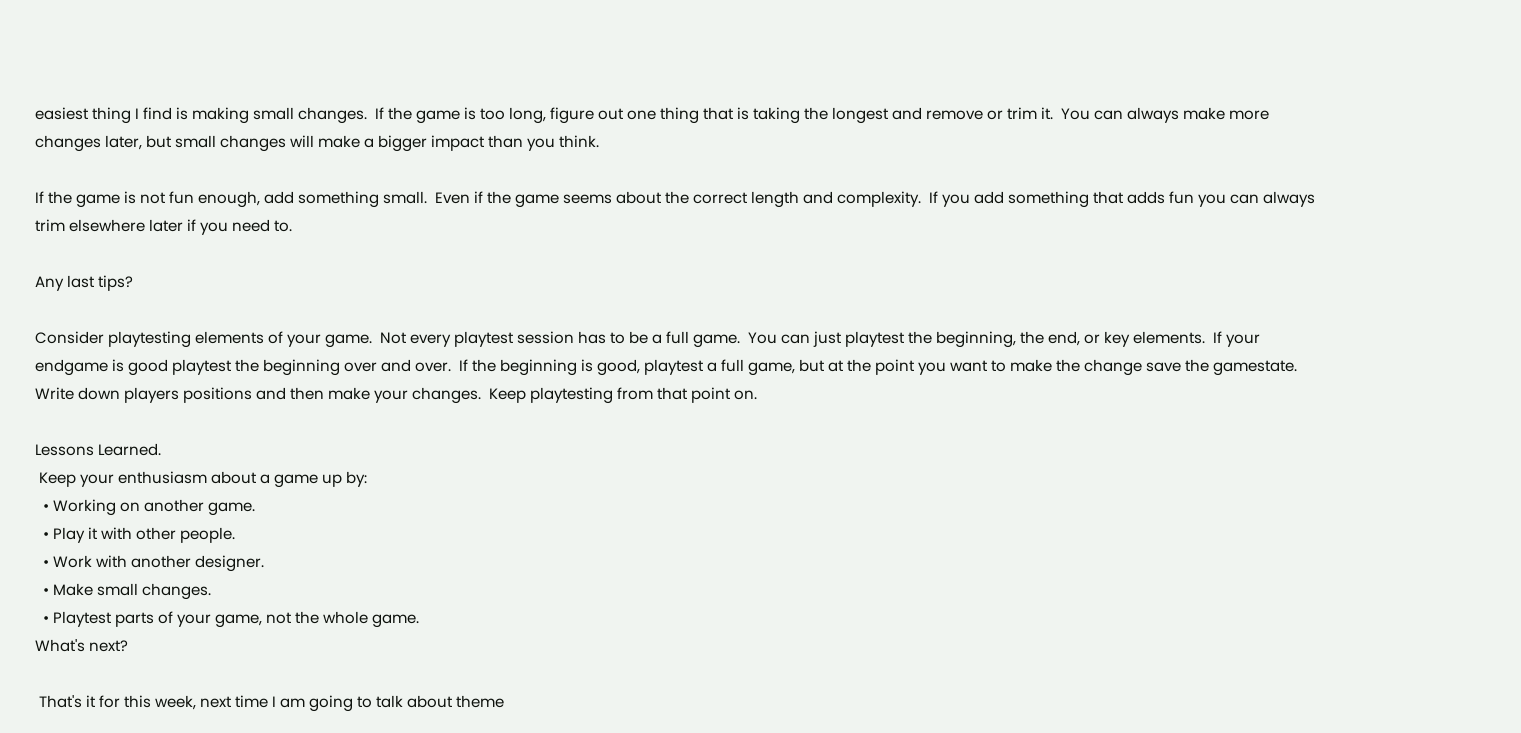easiest thing I find is making small changes.  If the game is too long, figure out one thing that is taking the longest and remove or trim it.  You can always make more changes later, but small changes will make a bigger impact than you think.

If the game is not fun enough, add something small.  Even if the game seems about the correct length and complexity.  If you add something that adds fun you can always trim elsewhere later if you need to.

Any last tips?

Consider playtesting elements of your game.  Not every playtest session has to be a full game.  You can just playtest the beginning, the end, or key elements.  If your endgame is good playtest the beginning over and over.  If the beginning is good, playtest a full game, but at the point you want to make the change save the gamestate.  Write down players positions and then make your changes.  Keep playtesting from that point on.

Lessons Learned.
 Keep your enthusiasm about a game up by:
  • Working on another game.
  • Play it with other people.
  • Work with another designer.
  • Make small changes.
  • Playtest parts of your game, not the whole game.
What's next?

 That's it for this week, next time I am going to talk about theme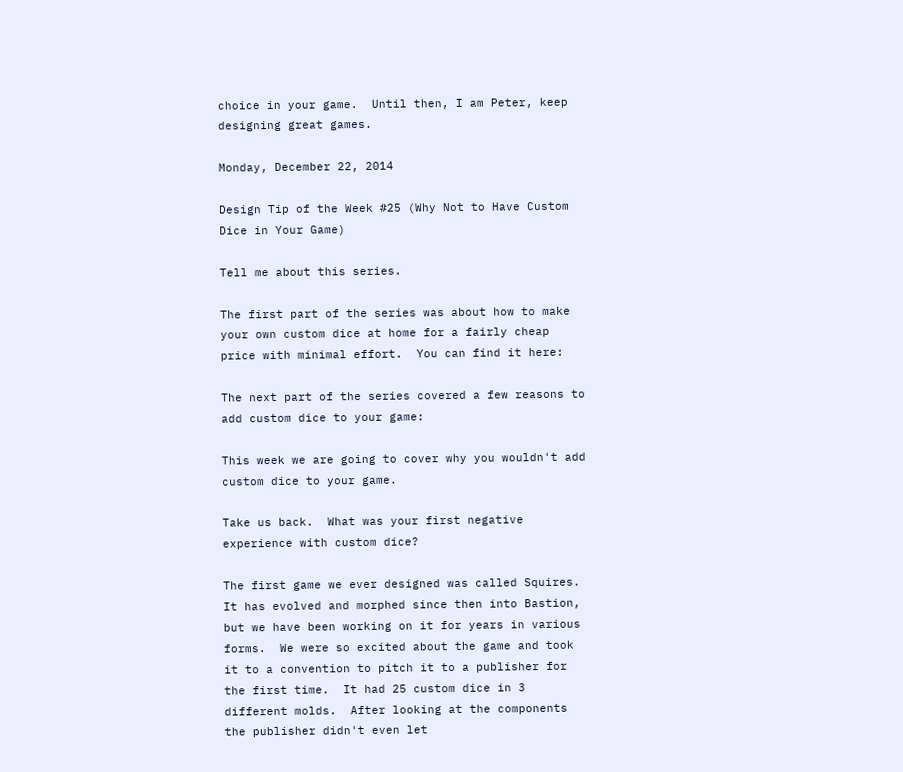choice in your game.  Until then, I am Peter, keep designing great games.

Monday, December 22, 2014

Design Tip of the Week #25 (Why Not to Have Custom Dice in Your Game)

Tell me about this series.

The first part of the series was about how to make your own custom dice at home for a fairly cheap price with minimal effort.  You can find it here:

The next part of the series covered a few reasons to add custom dice to your game:

This week we are going to cover why you wouldn't add custom dice to your game.

Take us back.  What was your first negative experience with custom dice?

The first game we ever designed was called Squires.  It has evolved and morphed since then into Bastion, but we have been working on it for years in various forms.  We were so excited about the game and took it to a convention to pitch it to a publisher for the first time.  It had 25 custom dice in 3 different molds.  After looking at the components the publisher didn't even let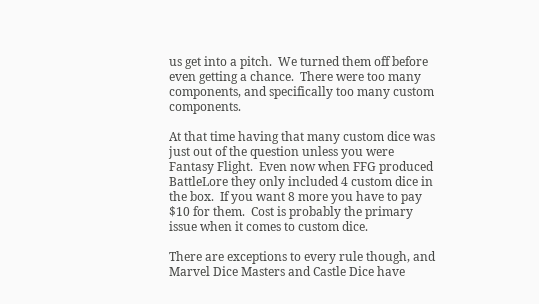us get into a pitch.  We turned them off before even getting a chance.  There were too many components, and specifically too many custom components.

At that time having that many custom dice was just out of the question unless you were Fantasy Flight.  Even now when FFG produced BattleLore they only included 4 custom dice in the box.  If you want 8 more you have to pay $10 for them.  Cost is probably the primary issue when it comes to custom dice.

There are exceptions to every rule though, and Marvel Dice Masters and Castle Dice have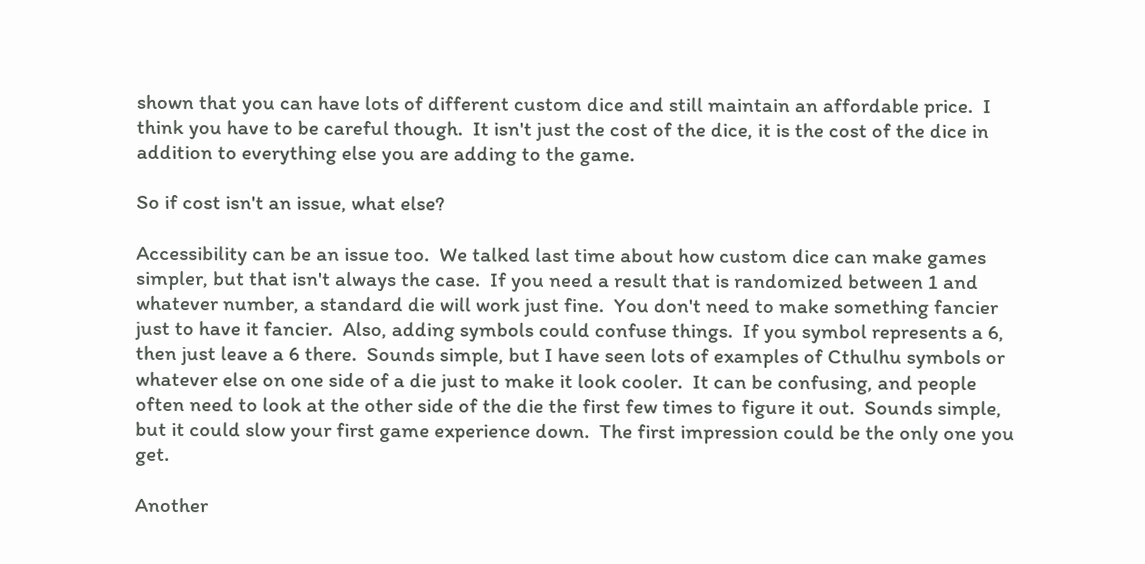shown that you can have lots of different custom dice and still maintain an affordable price.  I think you have to be careful though.  It isn't just the cost of the dice, it is the cost of the dice in addition to everything else you are adding to the game.

So if cost isn't an issue, what else?

Accessibility can be an issue too.  We talked last time about how custom dice can make games simpler, but that isn't always the case.  If you need a result that is randomized between 1 and whatever number, a standard die will work just fine.  You don't need to make something fancier just to have it fancier.  Also, adding symbols could confuse things.  If you symbol represents a 6, then just leave a 6 there.  Sounds simple, but I have seen lots of examples of Cthulhu symbols or whatever else on one side of a die just to make it look cooler.  It can be confusing, and people often need to look at the other side of the die the first few times to figure it out.  Sounds simple, but it could slow your first game experience down.  The first impression could be the only one you get.

Another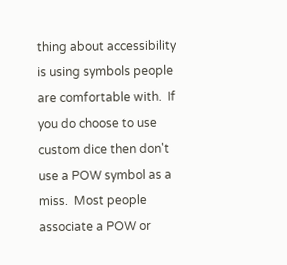thing about accessibility is using symbols people are comfortable with.  If you do choose to use custom dice then don't use a POW symbol as a miss.  Most people associate a POW or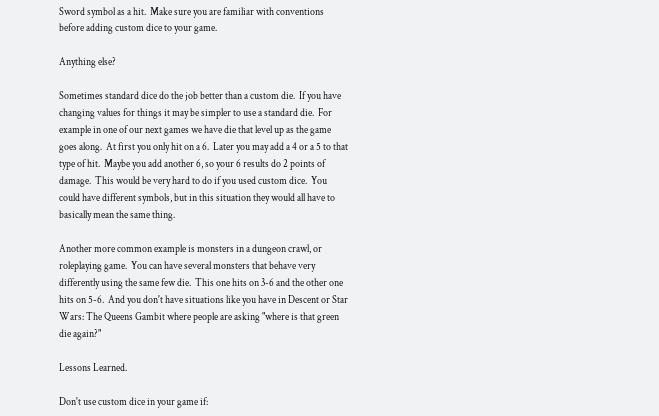Sword symbol as a hit.  Make sure you are familiar with conventions before adding custom dice to your game.

Anything else?

Sometimes standard dice do the job better than a custom die.  If you have changing values for things it may be simpler to use a standard die.  For example in one of our next games we have die that level up as the game goes along.  At first you only hit on a 6.  Later you may add a 4 or a 5 to that type of hit.  Maybe you add another 6, so your 6 results do 2 points of damage.  This would be very hard to do if you used custom dice.  You could have different symbols, but in this situation they would all have to basically mean the same thing.

Another more common example is monsters in a dungeon crawl, or roleplaying game.  You can have several monsters that behave very differently using the same few die.  This one hits on 3-6 and the other one hits on 5-6.  And you don't have situations like you have in Descent or Star Wars: The Queens Gambit where people are asking "where is that green die again?"

Lessons Learned.

Don't use custom dice in your game if: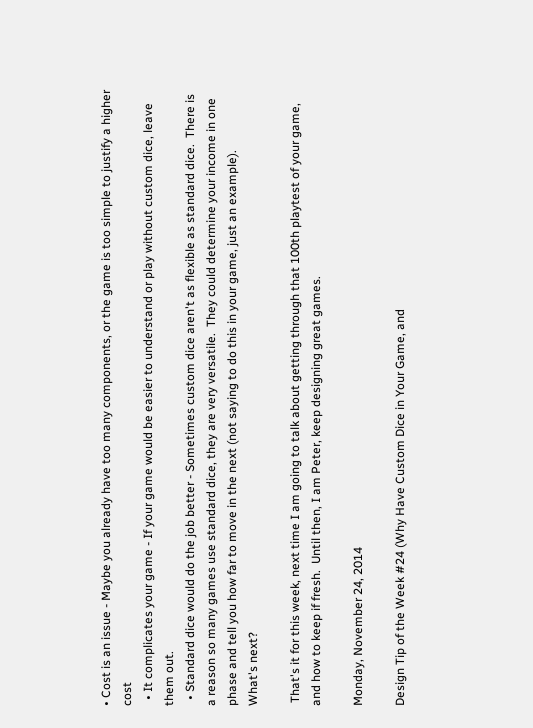• Cost is an issue - Maybe you already have too many components, or the game is too simple to justify a higher cost
  • It complicates your game - If your game would be easier to understand or play without custom dice, leave them out.
  • Standard dice would do the job better - Sometimes custom dice aren't as flexible as standard dice.  There is a reason so many games use standard dice, they are very versatile.  They could determine your income in one phase and tell you how far to move in the next (not saying to do this in your game, just an example).
What's next?

 That's it for this week, next time I am going to talk about getting through that 100th playtest of your game, and how to keep if fresh.  Until then, I am Peter, keep designing great games.

Monday, November 24, 2014

Design Tip of the Week #24 (Why Have Custom Dice in Your Game, and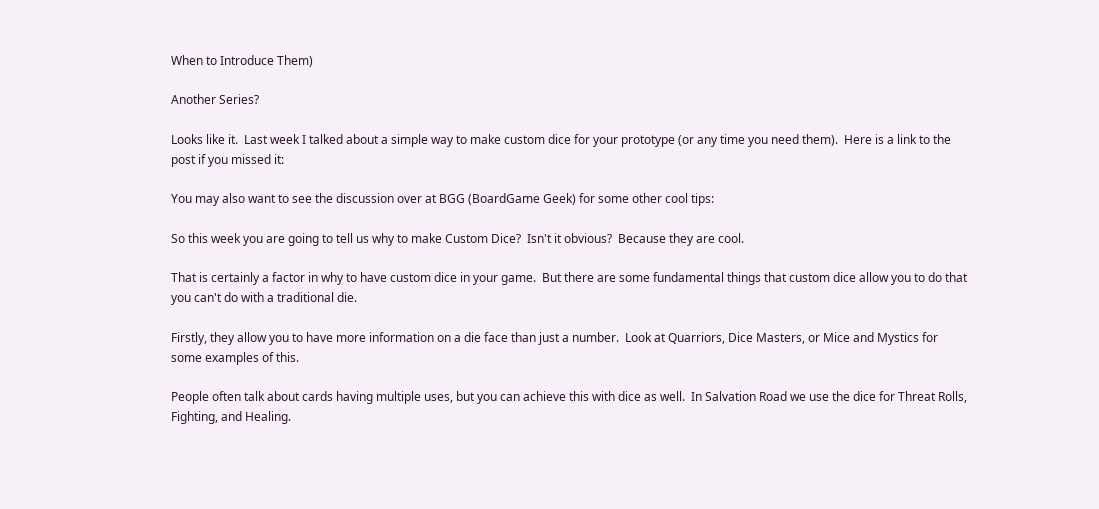When to Introduce Them)

Another Series?

Looks like it.  Last week I talked about a simple way to make custom dice for your prototype (or any time you need them).  Here is a link to the post if you missed it:

You may also want to see the discussion over at BGG (BoardGame Geek) for some other cool tips:

So this week you are going to tell us why to make Custom Dice?  Isn't it obvious?  Because they are cool.

That is certainly a factor in why to have custom dice in your game.  But there are some fundamental things that custom dice allow you to do that you can't do with a traditional die.

Firstly, they allow you to have more information on a die face than just a number.  Look at Quarriors, Dice Masters, or Mice and Mystics for some examples of this.

People often talk about cards having multiple uses, but you can achieve this with dice as well.  In Salvation Road we use the dice for Threat Rolls, Fighting, and Healing.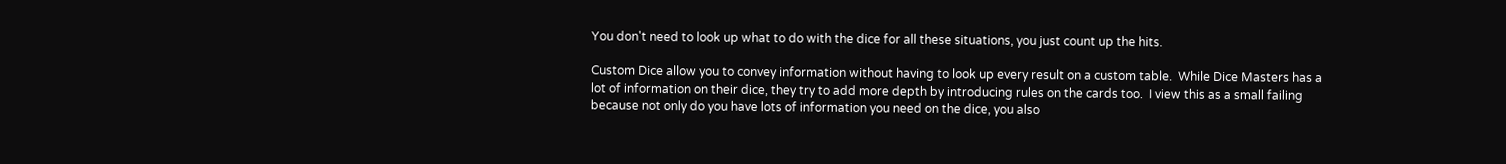You don't need to look up what to do with the dice for all these situations, you just count up the hits.

Custom Dice allow you to convey information without having to look up every result on a custom table.  While Dice Masters has a lot of information on their dice, they try to add more depth by introducing rules on the cards too.  I view this as a small failing because not only do you have lots of information you need on the dice, you also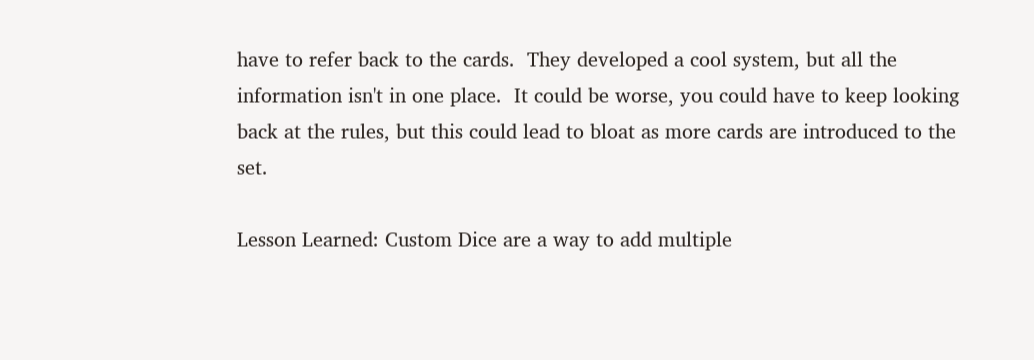have to refer back to the cards.  They developed a cool system, but all the information isn't in one place.  It could be worse, you could have to keep looking back at the rules, but this could lead to bloat as more cards are introduced to the set.

Lesson Learned: Custom Dice are a way to add multiple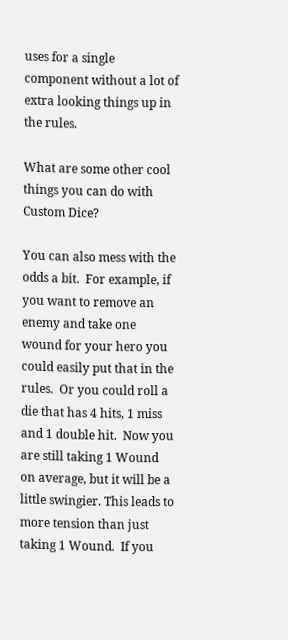uses for a single component without a lot of extra looking things up in the rules.

What are some other cool things you can do with Custom Dice?

You can also mess with the odds a bit.  For example, if you want to remove an enemy and take one wound for your hero you could easily put that in the rules.  Or you could roll a die that has 4 hits, 1 miss and 1 double hit.  Now you are still taking 1 Wound on average, but it will be a little swingier. This leads to more tension than just taking 1 Wound.  If you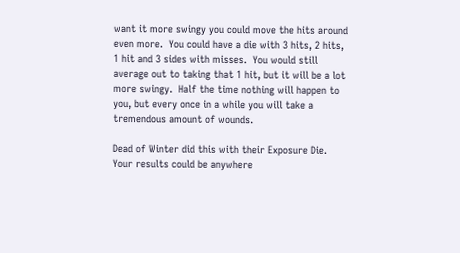want it more swingy you could move the hits around even more.  You could have a die with 3 hits, 2 hits, 1 hit and 3 sides with misses.  You would still average out to taking that 1 hit, but it will be a lot more swingy.  Half the time nothing will happen to you, but every once in a while you will take a tremendous amount of wounds.

Dead of Winter did this with their Exposure Die.  Your results could be anywhere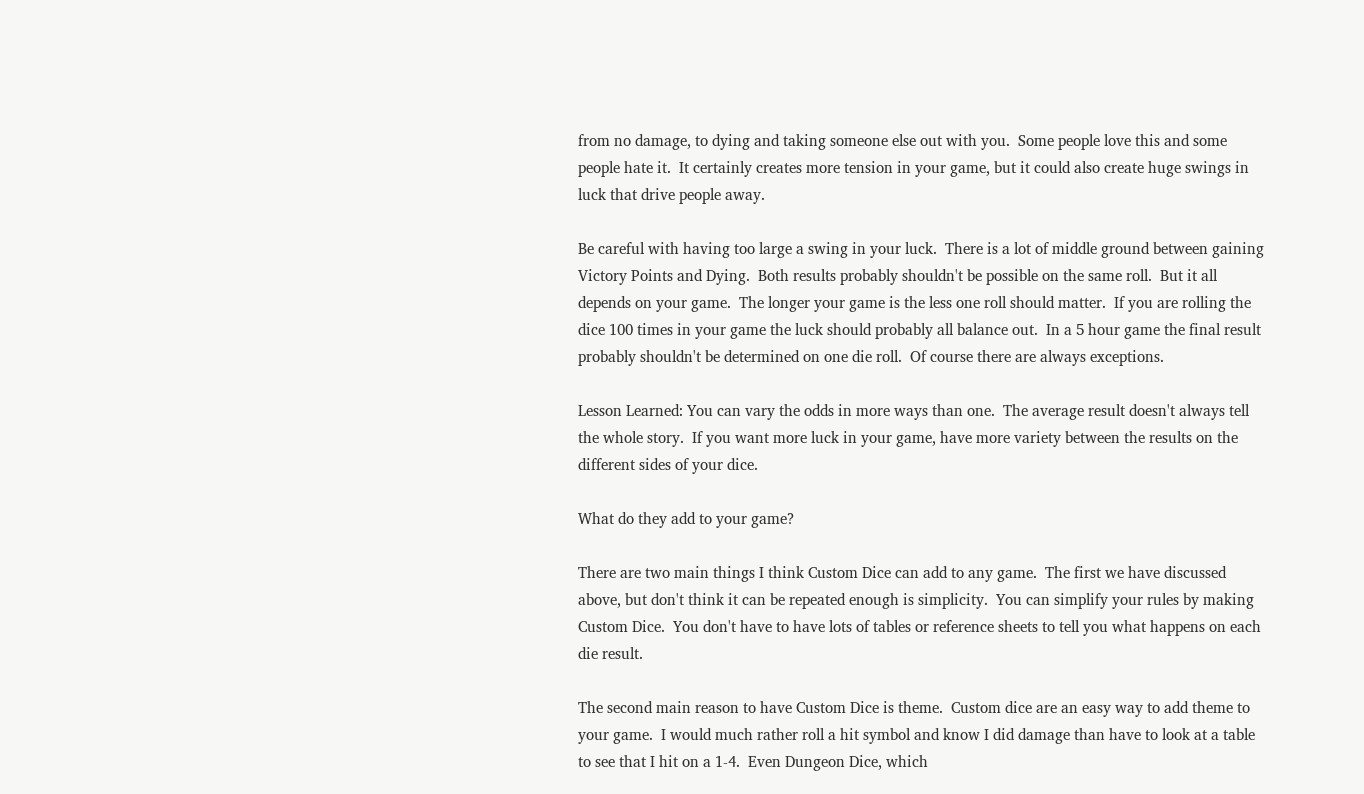from no damage, to dying and taking someone else out with you.  Some people love this and some people hate it.  It certainly creates more tension in your game, but it could also create huge swings in luck that drive people away.

Be careful with having too large a swing in your luck.  There is a lot of middle ground between gaining Victory Points and Dying.  Both results probably shouldn't be possible on the same roll.  But it all depends on your game.  The longer your game is the less one roll should matter.  If you are rolling the dice 100 times in your game the luck should probably all balance out.  In a 5 hour game the final result probably shouldn't be determined on one die roll.  Of course there are always exceptions.

Lesson Learned: You can vary the odds in more ways than one.  The average result doesn't always tell the whole story.  If you want more luck in your game, have more variety between the results on the different sides of your dice.

What do they add to your game?

There are two main things I think Custom Dice can add to any game.  The first we have discussed above, but don't think it can be repeated enough is simplicity.  You can simplify your rules by making Custom Dice.  You don't have to have lots of tables or reference sheets to tell you what happens on each die result.

The second main reason to have Custom Dice is theme.  Custom dice are an easy way to add theme to your game.  I would much rather roll a hit symbol and know I did damage than have to look at a table to see that I hit on a 1-4.  Even Dungeon Dice, which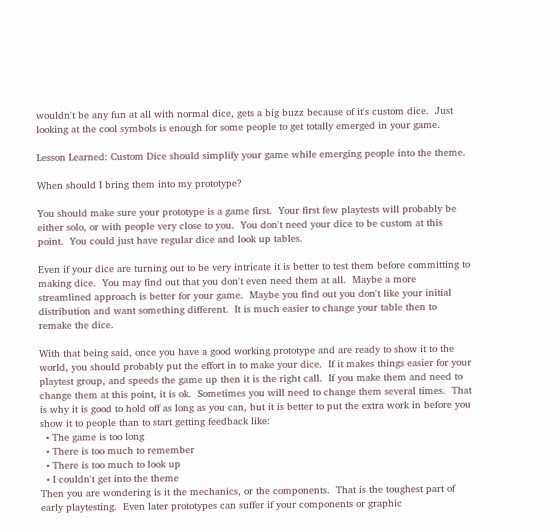wouldn't be any fun at all with normal dice, gets a big buzz because of it's custom dice.  Just looking at the cool symbols is enough for some people to get totally emerged in your game.

Lesson Learned: Custom Dice should simplify your game while emerging people into the theme.

When should I bring them into my prototype?

You should make sure your prototype is a game first.  Your first few playtests will probably be either solo, or with people very close to you.  You don't need your dice to be custom at this point.  You could just have regular dice and look up tables.

Even if your dice are turning out to be very intricate it is better to test them before committing to making dice.  You may find out that you don't even need them at all.  Maybe a more streamlined approach is better for your game.  Maybe you find out you don't like your initial distribution and want something different.  It is much easier to change your table then to remake the dice.

With that being said, once you have a good working prototype and are ready to show it to the world, you should probably put the effort in to make your dice.  If it makes things easier for your playtest group, and speeds the game up then it is the right call.  If you make them and need to change them at this point, it is ok.  Sometimes you will need to change them several times.  That is why it is good to hold off as long as you can, but it is better to put the extra work in before you show it to people than to start getting feedback like:
  • The game is too long
  • There is too much to remember
  • There is too much to look up
  • I couldn't get into the theme
Then you are wondering is it the mechanics, or the components.  That is the toughest part of early playtesting.  Even later prototypes can suffer if your components or graphic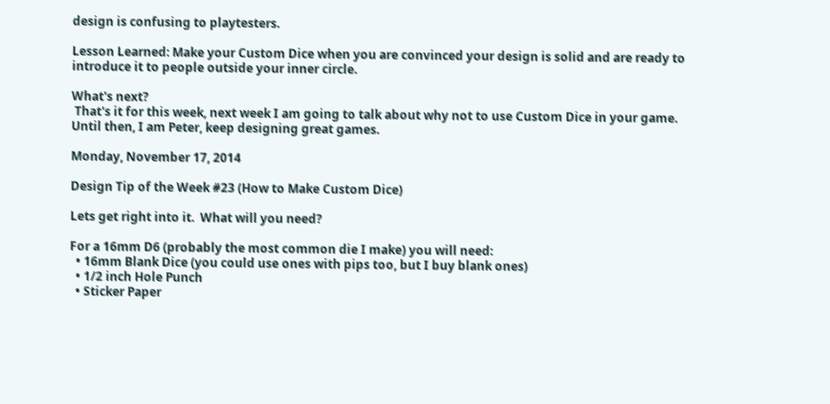design is confusing to playtesters.

Lesson Learned: Make your Custom Dice when you are convinced your design is solid and are ready to introduce it to people outside your inner circle.

What's next?
 That's it for this week, next week I am going to talk about why not to use Custom Dice in your game.  Until then, I am Peter, keep designing great games.

Monday, November 17, 2014

Design Tip of the Week #23 (How to Make Custom Dice)

Lets get right into it.  What will you need?

For a 16mm D6 (probably the most common die I make) you will need:
  • 16mm Blank Dice (you could use ones with pips too, but I buy blank ones)
  • 1/2 inch Hole Punch
  • Sticker Paper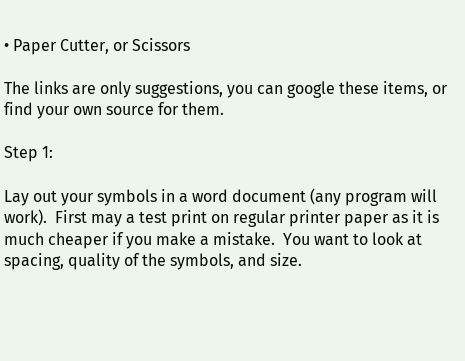• Paper Cutter, or Scissors

The links are only suggestions, you can google these items, or find your own source for them.

Step 1:

Lay out your symbols in a word document (any program will work).  First may a test print on regular printer paper as it is much cheaper if you make a mistake.  You want to look at spacing, quality of the symbols, and size.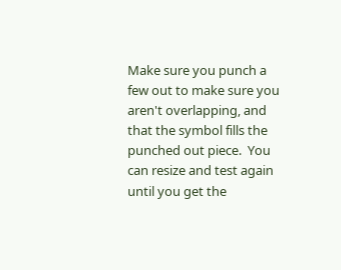Make sure you punch a few out to make sure you aren't overlapping, and that the symbol fills the punched out piece.  You can resize and test again until you get the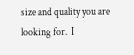size and quality you are looking for.  I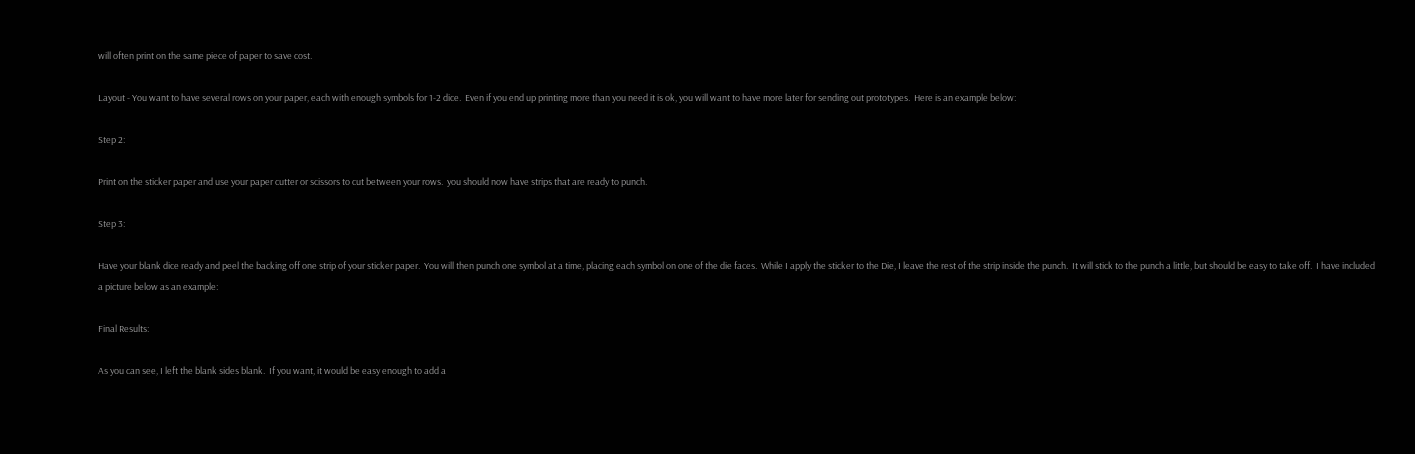will often print on the same piece of paper to save cost.

Layout - You want to have several rows on your paper, each with enough symbols for 1-2 dice.  Even if you end up printing more than you need it is ok, you will want to have more later for sending out prototypes.  Here is an example below:

Step 2:

Print on the sticker paper and use your paper cutter or scissors to cut between your rows.  you should now have strips that are ready to punch.

Step 3:

Have your blank dice ready and peel the backing off one strip of your sticker paper.  You will then punch one symbol at a time, placing each symbol on one of the die faces.  While I apply the sticker to the Die, I leave the rest of the strip inside the punch.  It will stick to the punch a little, but should be easy to take off.  I have included a picture below as an example:

Final Results:

As you can see, I left the blank sides blank.  If you want, it would be easy enough to add a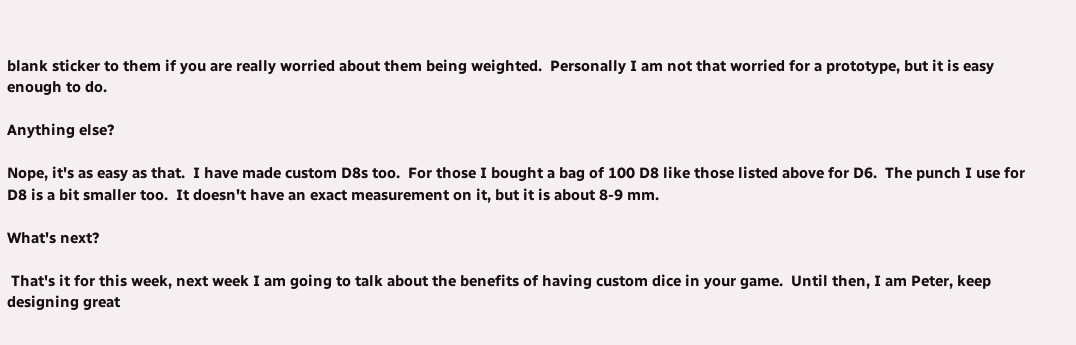blank sticker to them if you are really worried about them being weighted.  Personally I am not that worried for a prototype, but it is easy enough to do.

Anything else?

Nope, it's as easy as that.  I have made custom D8s too.  For those I bought a bag of 100 D8 like those listed above for D6.  The punch I use for D8 is a bit smaller too.  It doesn't have an exact measurement on it, but it is about 8-9 mm.

What's next?

 That's it for this week, next week I am going to talk about the benefits of having custom dice in your game.  Until then, I am Peter, keep designing great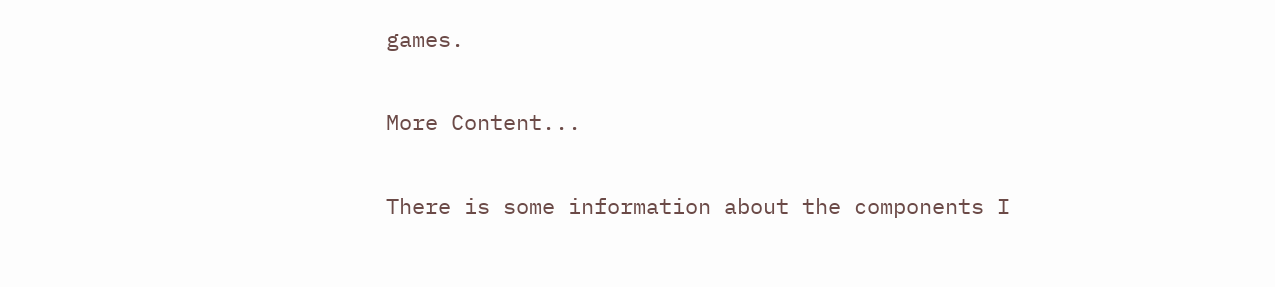games.

More Content...

There is some information about the components I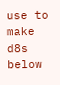use to make d8s below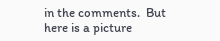in the comments.  But here is a picture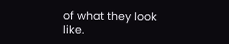of what they look like.